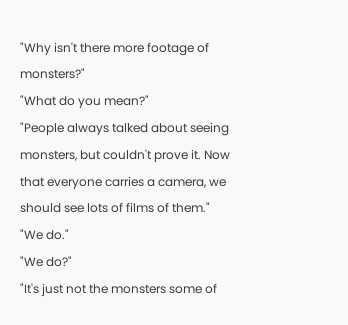"Why isn't there more footage of monsters?"
"What do you mean?"
"People always talked about seeing monsters, but couldn't prove it. Now that everyone carries a camera, we should see lots of films of them."
"We do."
"We do?"
"It's just not the monsters some of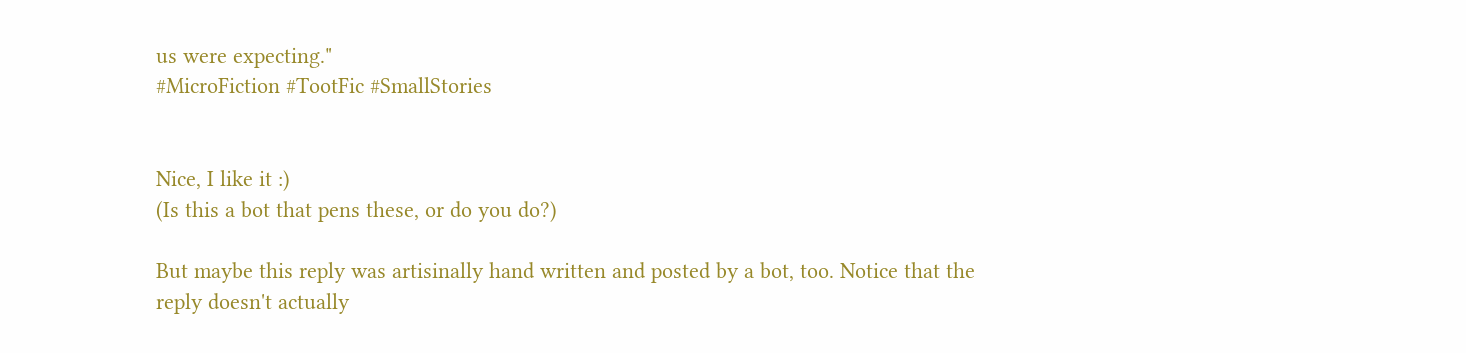us were expecting."
#MicroFiction #TootFic #SmallStories


Nice, I like it :)
(Is this a bot that pens these, or do you do?)

But maybe this reply was artisinally hand written and posted by a bot, too. Notice that the reply doesn't actually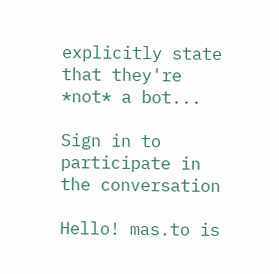explicitly state that they're *not* a bot...

Sign in to participate in the conversation

Hello! mas.to is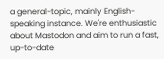a general-topic, mainly English-speaking instance. We're enthusiastic about Mastodon and aim to run a fast, up-to-date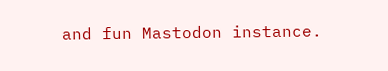and fun Mastodon instance.